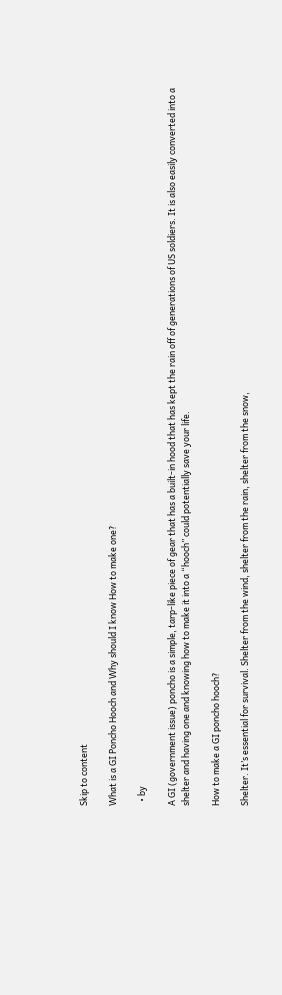Skip to content

What is a GI Poncho Hooch and Why should I know How to make one?

  • by

A GI (government issue) poncho is a simple, tarp-like piece of gear that has a built-in hood that has kept the rain off of generations of US soldiers. It is also easily converted into a shelter and having one and knowing how to make it into a “hooch” could potentially save your life.

How to make a GI poncho hooch?

Shelter. It’s essential for survival. Shelter from the wind, shelter from the rain, shelter from the snow,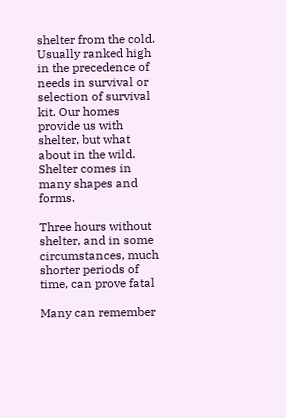shelter from the cold. Usually ranked high in the precedence of needs in survival or selection of survival kit. Our homes provide us with shelter, but what about in the wild. Shelter comes in many shapes and forms.

Three hours without shelter, and in some circumstances, much shorter periods of time, can prove fatal

Many can remember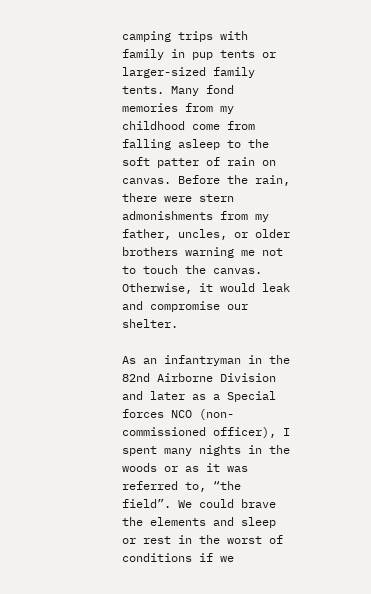camping trips with family in pup tents or larger-sized family tents. Many fond memories from my childhood come from falling asleep to the soft patter of rain on canvas. Before the rain, there were stern admonishments from my father, uncles, or older brothers warning me not to touch the canvas. Otherwise, it would leak and compromise our shelter.

As an infantryman in the 82nd Airborne Division and later as a Special forces NCO (non-commissioned officer), I spent many nights in the woods or as it was referred to, “the field”. We could brave the elements and sleep or rest in the worst of conditions if we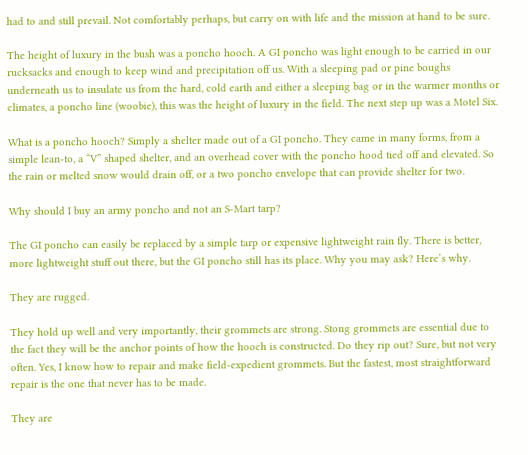had to and still prevail. Not comfortably perhaps, but carry on with life and the mission at hand to be sure.

The height of luxury in the bush was a poncho hooch. A GI poncho was light enough to be carried in our rucksacks and enough to keep wind and precipitation off us. With a sleeping pad or pine boughs underneath us to insulate us from the hard, cold earth and either a sleeping bag or in the warmer months or climates, a poncho line (woobie), this was the height of luxury in the field. The next step up was a Motel Six.

What is a poncho hooch? Simply a shelter made out of a GI poncho. They came in many forms, from a simple lean-to, a “V” shaped shelter, and an overhead cover with the poncho hood tied off and elevated. So the rain or melted snow would drain off, or a two poncho envelope that can provide shelter for two.

Why should I buy an army poncho and not an S-Mart tarp?

The GI poncho can easily be replaced by a simple tarp or expensive lightweight rain fly. There is better, more lightweight stuff out there, but the GI poncho still has its place. Why you may ask? Here’s why.

They are rugged.

They hold up well and very importantly, their grommets are strong. Stong grommets are essential due to the fact they will be the anchor points of how the hooch is constructed. Do they rip out? Sure, but not very often. Yes, I know how to repair and make field-expedient grommets. But the fastest, most straightforward repair is the one that never has to be made.

They are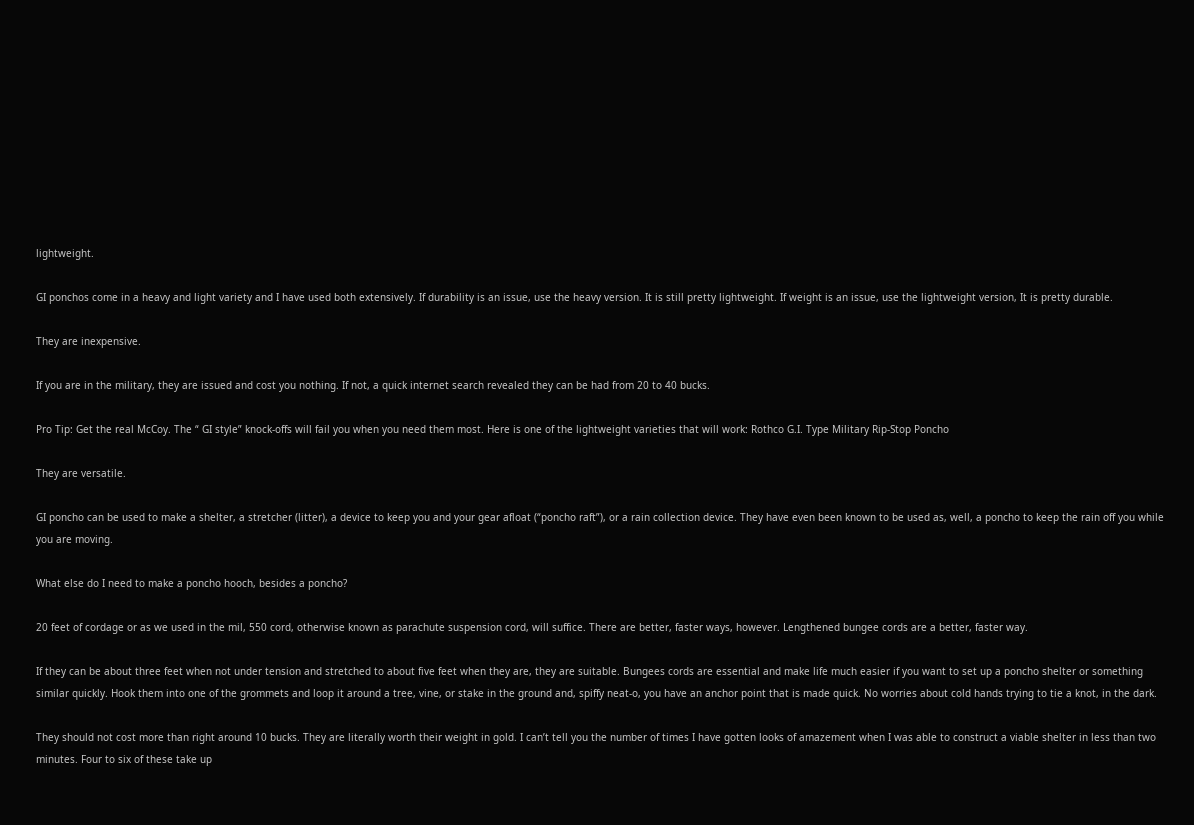lightweight.

GI ponchos come in a heavy and light variety and I have used both extensively. If durability is an issue, use the heavy version. It is still pretty lightweight. If weight is an issue, use the lightweight version, It is pretty durable.

They are inexpensive.

If you are in the military, they are issued and cost you nothing. If not, a quick internet search revealed they can be had from 20 to 40 bucks.

Pro Tip: Get the real McCoy. The “ GI style” knock-offs will fail you when you need them most. Here is one of the lightweight varieties that will work: Rothco G.I. Type Military Rip-Stop Poncho

They are versatile.

GI poncho can be used to make a shelter, a stretcher (litter), a device to keep you and your gear afloat (“poncho raft”), or a rain collection device. They have even been known to be used as, well, a poncho to keep the rain off you while you are moving.

What else do I need to make a poncho hooch, besides a poncho?

20 feet of cordage or as we used in the mil, 550 cord, otherwise known as parachute suspension cord, will suffice. There are better, faster ways, however. Lengthened bungee cords are a better, faster way.

If they can be about three feet when not under tension and stretched to about five feet when they are, they are suitable. Bungees cords are essential and make life much easier if you want to set up a poncho shelter or something similar quickly. Hook them into one of the grommets and loop it around a tree, vine, or stake in the ground and, spiffy neat-o, you have an anchor point that is made quick. No worries about cold hands trying to tie a knot, in the dark.

They should not cost more than right around 10 bucks. They are literally worth their weight in gold. I can’t tell you the number of times I have gotten looks of amazement when I was able to construct a viable shelter in less than two minutes. Four to six of these take up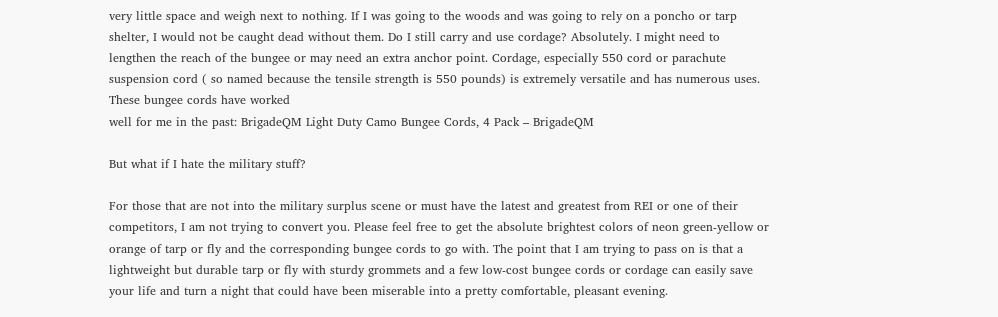very little space and weigh next to nothing. If I was going to the woods and was going to rely on a poncho or tarp shelter, I would not be caught dead without them. Do I still carry and use cordage? Absolutely. I might need to lengthen the reach of the bungee or may need an extra anchor point. Cordage, especially 550 cord or parachute suspension cord ( so named because the tensile strength is 550 pounds) is extremely versatile and has numerous uses. These bungee cords have worked
well for me in the past: BrigadeQM Light Duty Camo Bungee Cords, 4 Pack – BrigadeQM

But what if I hate the military stuff?

For those that are not into the military surplus scene or must have the latest and greatest from REI or one of their competitors, I am not trying to convert you. Please feel free to get the absolute brightest colors of neon green-yellow or orange of tarp or fly and the corresponding bungee cords to go with. The point that I am trying to pass on is that a lightweight but durable tarp or fly with sturdy grommets and a few low-cost bungee cords or cordage can easily save your life and turn a night that could have been miserable into a pretty comfortable, pleasant evening.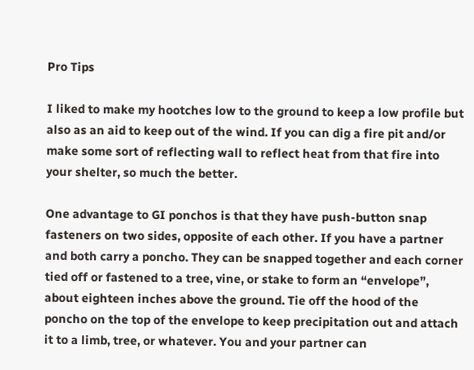Pro Tips

I liked to make my hootches low to the ground to keep a low profile but also as an aid to keep out of the wind. If you can dig a fire pit and/or make some sort of reflecting wall to reflect heat from that fire into your shelter, so much the better.

One advantage to GI ponchos is that they have push-button snap fasteners on two sides, opposite of each other. If you have a partner and both carry a poncho. They can be snapped together and each corner tied off or fastened to a tree, vine, or stake to form an “envelope”, about eighteen inches above the ground. Tie off the hood of the poncho on the top of the envelope to keep precipitation out and attach it to a limb, tree, or whatever. You and your partner can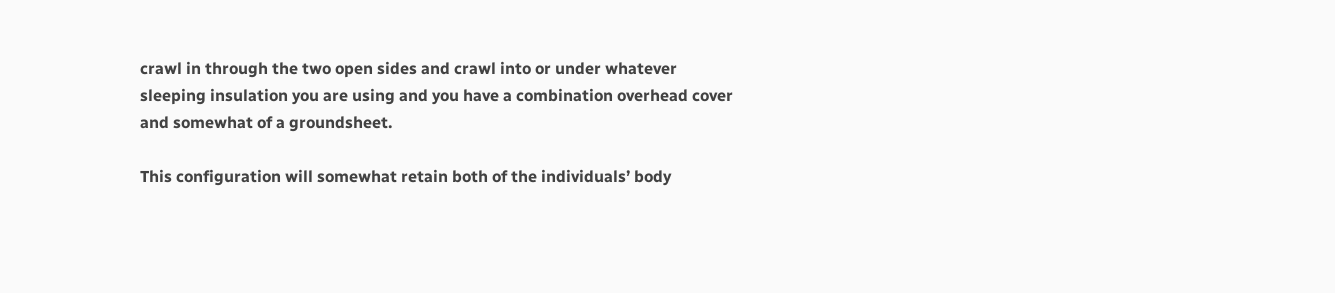crawl in through the two open sides and crawl into or under whatever sleeping insulation you are using and you have a combination overhead cover and somewhat of a groundsheet.

This configuration will somewhat retain both of the individuals’ body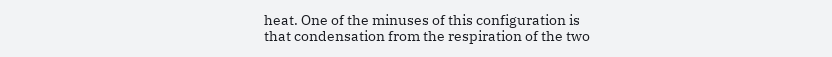heat. One of the minuses of this configuration is that condensation from the respiration of the two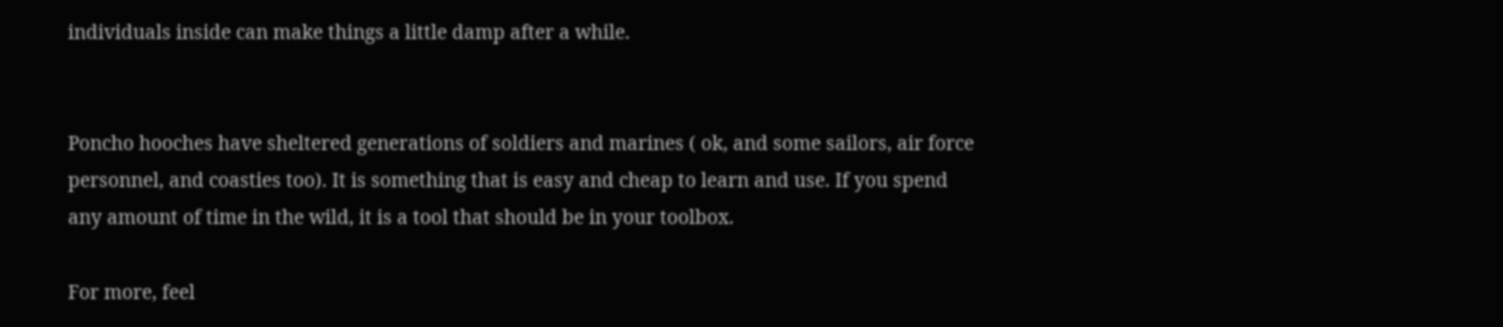individuals inside can make things a little damp after a while.


Poncho hooches have sheltered generations of soldiers and marines ( ok, and some sailors, air force personnel, and coasties too). It is something that is easy and cheap to learn and use. If you spend any amount of time in the wild, it is a tool that should be in your toolbox.

For more, feel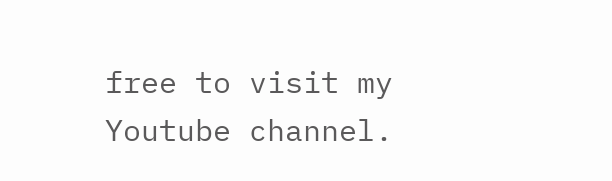free to visit my Youtube channel.